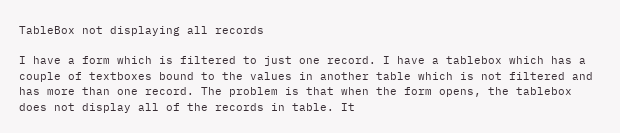TableBox not displaying all records

I have a form which is filtered to just one record. I have a tablebox which has a couple of textboxes bound to the values in another table which is not filtered and has more than one record. The problem is that when the form opens, the tablebox does not display all of the records in table. It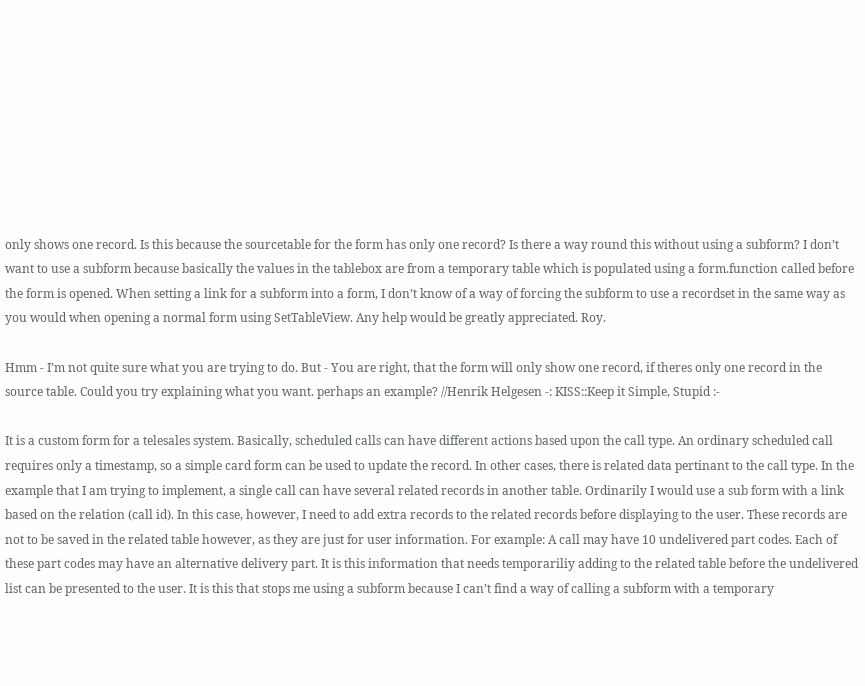only shows one record. Is this because the sourcetable for the form has only one record? Is there a way round this without using a subform? I don’t want to use a subform because basically the values in the tablebox are from a temporary table which is populated using a form.function called before the form is opened. When setting a link for a subform into a form, I don’t know of a way of forcing the subform to use a recordset in the same way as you would when opening a normal form using SetTableView. Any help would be greatly appreciated. Roy.

Hmm - I’m not quite sure what you are trying to do. But - You are right, that the form will only show one record, if theres only one record in the source table. Could you try explaining what you want. perhaps an example? //Henrik Helgesen -: KISS::Keep it Simple, Stupid :-

It is a custom form for a telesales system. Basically, scheduled calls can have different actions based upon the call type. An ordinary scheduled call requires only a timestamp, so a simple card form can be used to update the record. In other cases, there is related data pertinant to the call type. In the example that I am trying to implement, a single call can have several related records in another table. Ordinarily I would use a sub form with a link based on the relation (call id). In this case, however, I need to add extra records to the related records before displaying to the user. These records are not to be saved in the related table however, as they are just for user information. For example: A call may have 10 undelivered part codes. Each of these part codes may have an alternative delivery part. It is this information that needs temporariliy adding to the related table before the undelivered list can be presented to the user. It is this that stops me using a subform because I can’t find a way of calling a subform with a temporary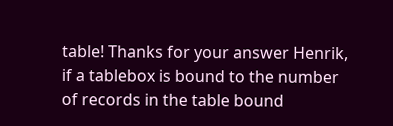table! Thanks for your answer Henrik, if a tablebox is bound to the number of records in the table bound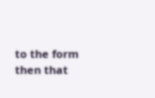to the form then that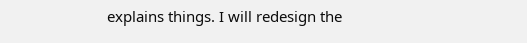explains things. I will redesign the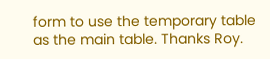form to use the temporary table as the main table. Thanks Roy.